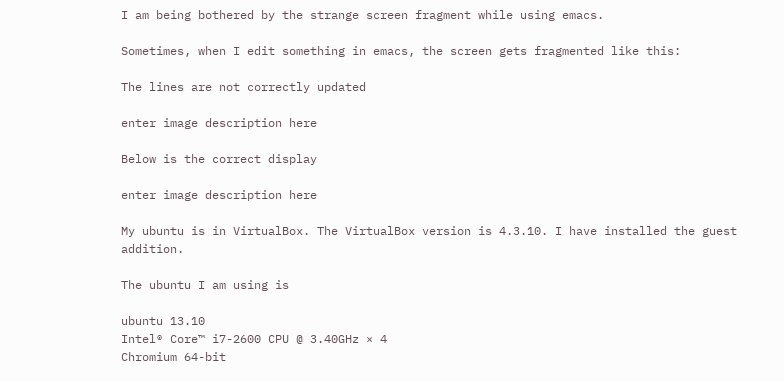I am being bothered by the strange screen fragment while using emacs.

Sometimes, when I edit something in emacs, the screen gets fragmented like this:

The lines are not correctly updated

enter image description here

Below is the correct display

enter image description here

My ubuntu is in VirtualBox. The VirtualBox version is 4.3.10. I have installed the guest addition.

The ubuntu I am using is

ubuntu 13.10
Intel® Core™ i7-2600 CPU @ 3.40GHz × 4
Chromium 64-bit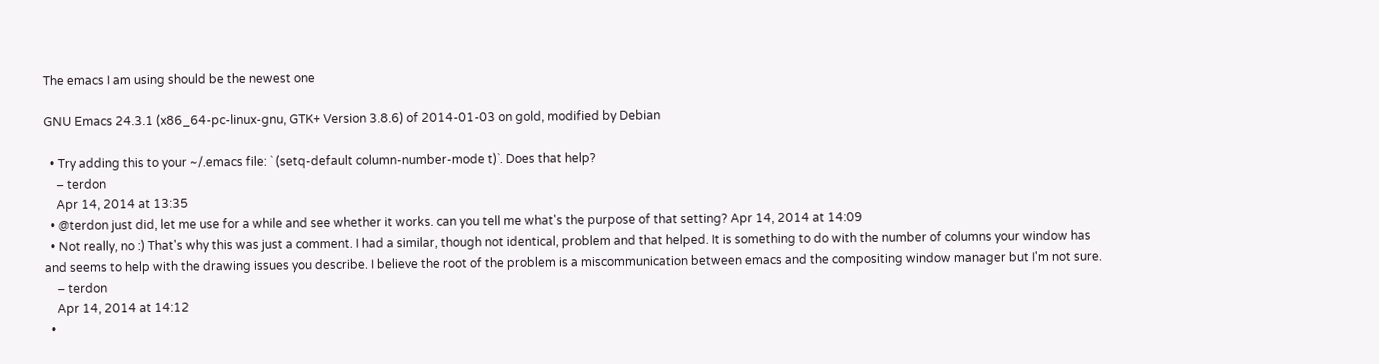The emacs I am using should be the newest one

GNU Emacs 24.3.1 (x86_64-pc-linux-gnu, GTK+ Version 3.8.6) of 2014-01-03 on gold, modified by Debian

  • Try adding this to your ~/.emacs file: ` (setq-default column-number-mode t)`. Does that help?
    – terdon
    Apr 14, 2014 at 13:35
  • @terdon just did, let me use for a while and see whether it works. can you tell me what's the purpose of that setting? Apr 14, 2014 at 14:09
  • Not really, no :) That's why this was just a comment. I had a similar, though not identical, problem and that helped. It is something to do with the number of columns your window has and seems to help with the drawing issues you describe. I believe the root of the problem is a miscommunication between emacs and the compositing window manager but I'm not sure.
    – terdon
    Apr 14, 2014 at 14:12
  •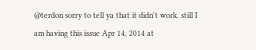@terdon sorry to tell ya that it didn't work. still I am having this issue Apr 14, 2014 at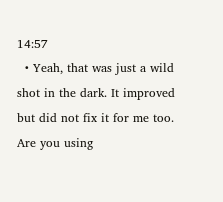14:57
  • Yeah, that was just a wild shot in the dark. It improved but did not fix it for me too. Are you using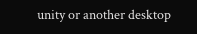unity or another desktop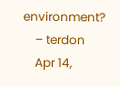environment?
    – terdon
    Apr 14,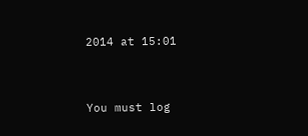2014 at 15:01


You must log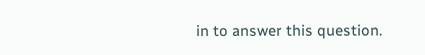in to answer this question.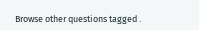Browse other questions tagged .